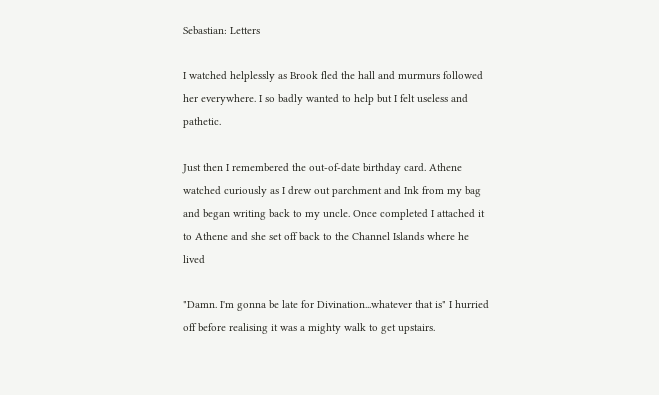Sebastian: Letters

I watched helplessly as Brook fled the hall and murmurs followed her everywhere. I so badly wanted to help but I felt useless and pathetic.

Just then I remembered the out-of-date birthday card. Athene watched curiously as I drew out parchment and Ink from my bag and began writing back to my uncle. Once completed I attached it to Athene and she set off back to the Channel Islands where he lived

"Damn. I'm gonna be late for Divination...whatever that is" I hurried off before realising it was a mighty walk to get upstairs.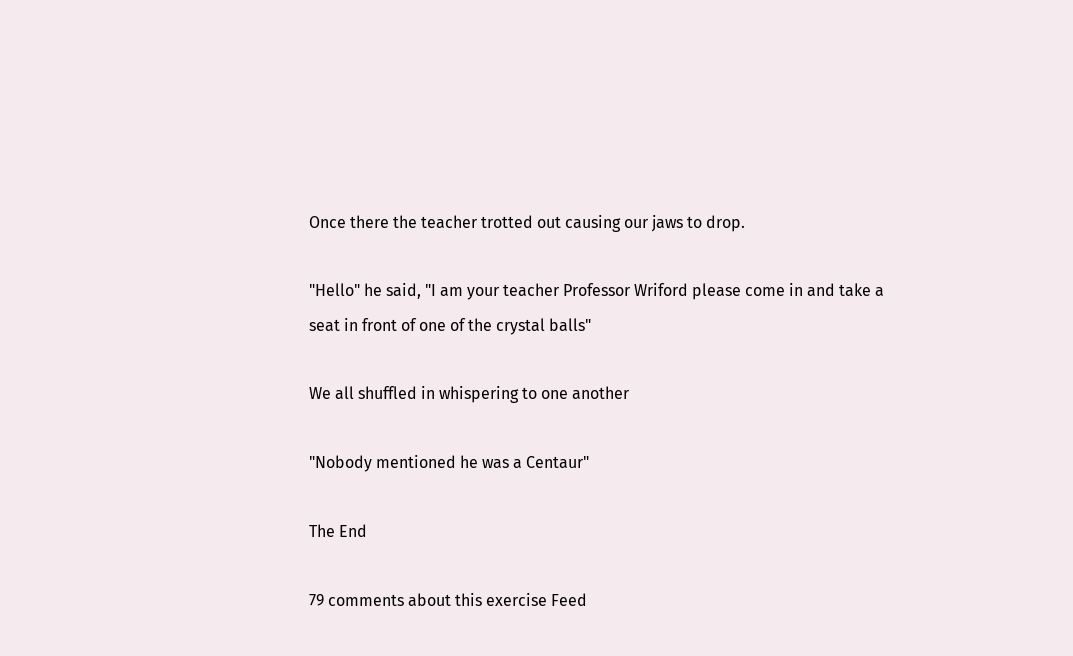Once there the teacher trotted out causing our jaws to drop.

"Hello" he said, "I am your teacher Professor Wriford please come in and take a seat in front of one of the crystal balls"

We all shuffled in whispering to one another

"Nobody mentioned he was a Centaur"

The End

79 comments about this exercise Feed